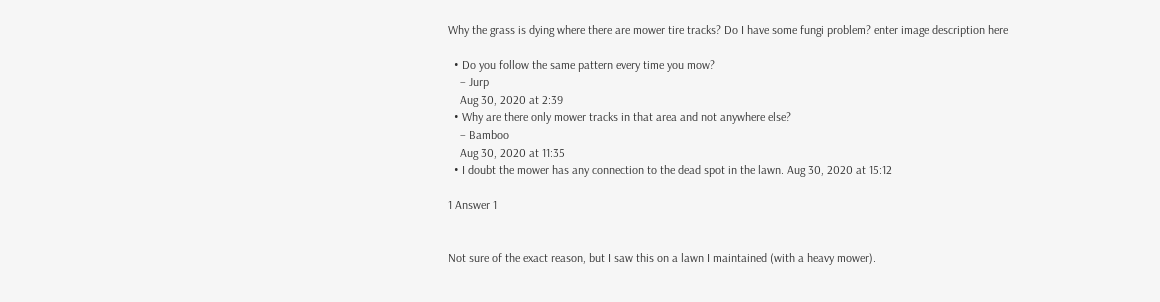Why the grass is dying where there are mower tire tracks? Do I have some fungi problem? enter image description here

  • Do you follow the same pattern every time you mow?
    – Jurp
    Aug 30, 2020 at 2:39
  • Why are there only mower tracks in that area and not anywhere else?
    – Bamboo
    Aug 30, 2020 at 11:35
  • I doubt the mower has any connection to the dead spot in the lawn. Aug 30, 2020 at 15:12

1 Answer 1


Not sure of the exact reason, but I saw this on a lawn I maintained (with a heavy mower).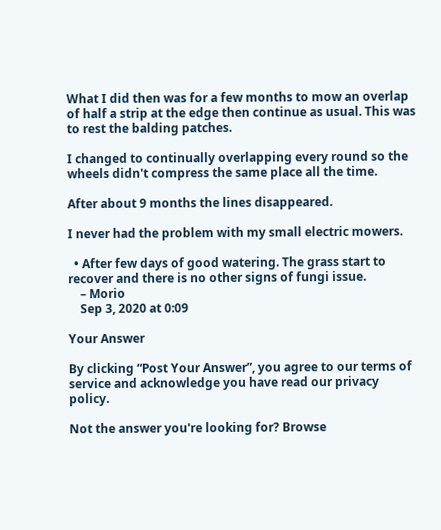What I did then was for a few months to mow an overlap of half a strip at the edge then continue as usual. This was to rest the balding patches.

I changed to continually overlapping every round so the wheels didn't compress the same place all the time.

After about 9 months the lines disappeared.

I never had the problem with my small electric mowers.

  • After few days of good watering. The grass start to recover and there is no other signs of fungi issue.
    – Morio
    Sep 3, 2020 at 0:09

Your Answer

By clicking “Post Your Answer”, you agree to our terms of service and acknowledge you have read our privacy policy.

Not the answer you're looking for? Browse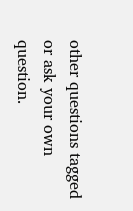other questions tagged or ask your own question.